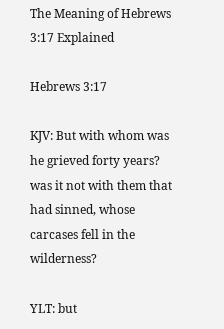The Meaning of Hebrews 3:17 Explained

Hebrews 3:17

KJV: But with whom was he grieved forty years? was it not with them that had sinned, whose carcases fell in the wilderness?

YLT: but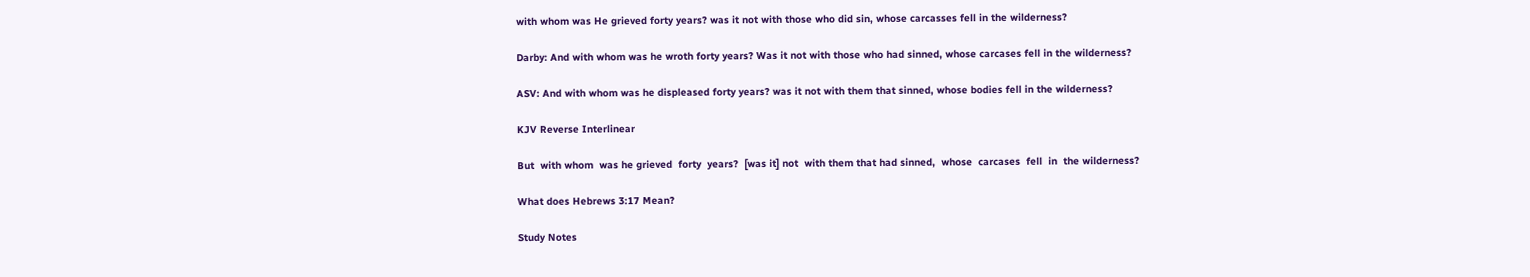with whom was He grieved forty years? was it not with those who did sin, whose carcasses fell in the wilderness?

Darby: And with whom was he wroth forty years? Was it not with those who had sinned, whose carcases fell in the wilderness?

ASV: And with whom was he displeased forty years? was it not with them that sinned, whose bodies fell in the wilderness?

KJV Reverse Interlinear

But  with whom  was he grieved  forty  years?  [was it] not  with them that had sinned,  whose  carcases  fell  in  the wilderness?

What does Hebrews 3:17 Mean?

Study Notes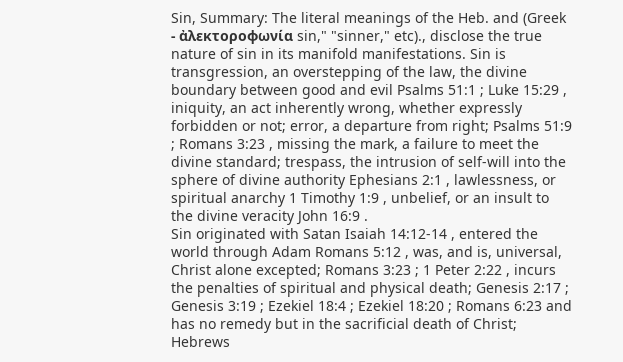Sin, Summary: The literal meanings of the Heb. and (Greek - ἀλεκτοροφωνία sin," "sinner," etc)., disclose the true nature of sin in its manifold manifestations. Sin is transgression, an overstepping of the law, the divine boundary between good and evil Psalms 51:1 ; Luke 15:29 , iniquity, an act inherently wrong, whether expressly forbidden or not; error, a departure from right; Psalms 51:9 ; Romans 3:23 , missing the mark, a failure to meet the divine standard; trespass, the intrusion of self-will into the sphere of divine authority Ephesians 2:1 , lawlessness, or spiritual anarchy 1 Timothy 1:9 , unbelief, or an insult to the divine veracity John 16:9 .
Sin originated with Satan Isaiah 14:12-14 , entered the world through Adam Romans 5:12 , was, and is, universal, Christ alone excepted; Romans 3:23 ; 1 Peter 2:22 , incurs the penalties of spiritual and physical death; Genesis 2:17 ; Genesis 3:19 ; Ezekiel 18:4 ; Ezekiel 18:20 ; Romans 6:23 and has no remedy but in the sacrificial death of Christ; Hebrews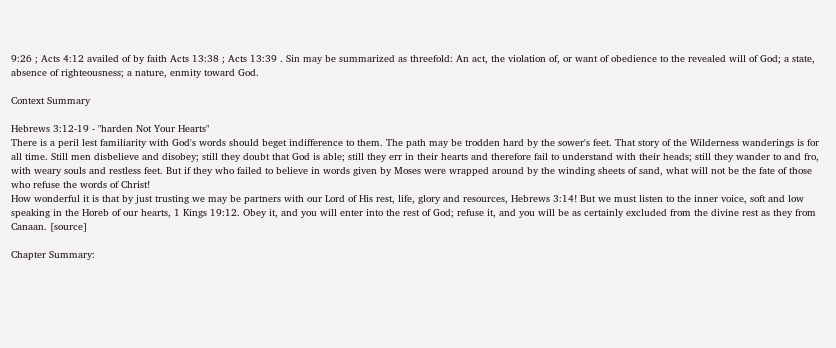9:26 ; Acts 4:12 availed of by faith Acts 13:38 ; Acts 13:39 . Sin may be summarized as threefold: An act, the violation of, or want of obedience to the revealed will of God; a state, absence of righteousness; a nature, enmity toward God.

Context Summary

Hebrews 3:12-19 - "harden Not Your Hearts"
There is a peril lest familiarity with God's words should beget indifference to them. The path may be trodden hard by the sower's feet. That story of the Wilderness wanderings is for all time. Still men disbelieve and disobey; still they doubt that God is able; still they err in their hearts and therefore fail to understand with their heads; still they wander to and fro, with weary souls and restless feet. But if they who failed to believe in words given by Moses were wrapped around by the winding sheets of sand, what will not be the fate of those who refuse the words of Christ!
How wonderful it is that by just trusting we may be partners with our Lord of His rest, life, glory and resources, Hebrews 3:14! But we must listen to the inner voice, soft and low speaking in the Horeb of our hearts, 1 Kings 19:12. Obey it, and you will enter into the rest of God; refuse it, and you will be as certainly excluded from the divine rest as they from Canaan. [source]

Chapter Summary: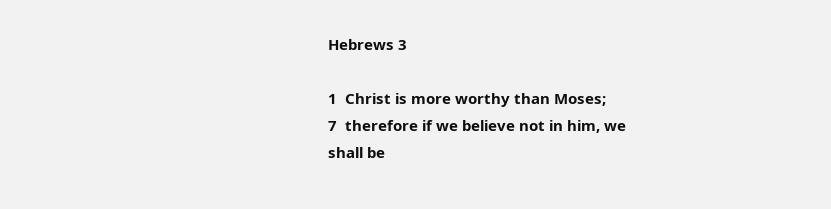Hebrews 3

1  Christ is more worthy than Moses;
7  therefore if we believe not in him, we shall be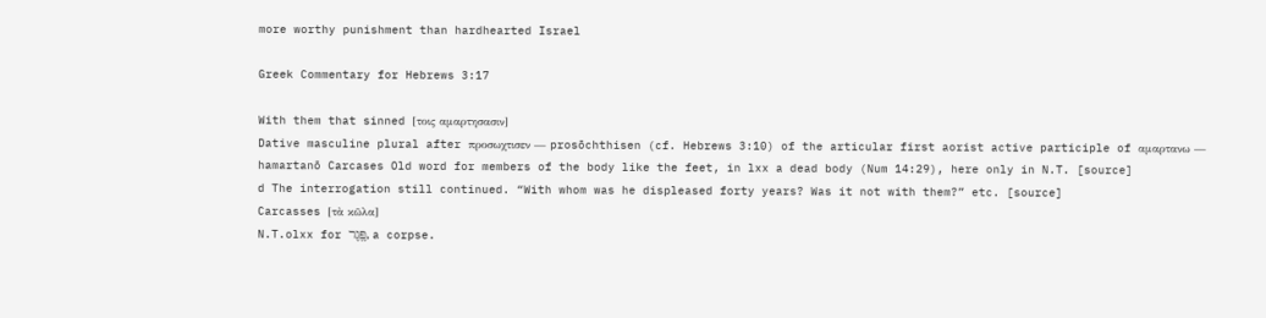more worthy punishment than hardhearted Israel

Greek Commentary for Hebrews 3:17

With them that sinned [τοις αμαρτησασιν]
Dative masculine plural after προσωχτισεν — prosōchthisen (cf. Hebrews 3:10) of the articular first aorist active participle of αμαρτανω — hamartanō Carcases Old word for members of the body like the feet, in lxx a dead body (Num 14:29), here only in N.T. [source]
d The interrogation still continued. “With whom was he displeased forty years? Was it not with them?” etc. [source]
Carcasses [τὰ κῶλα]
N.T.olxx for פֶּֽגֶר, a corpse.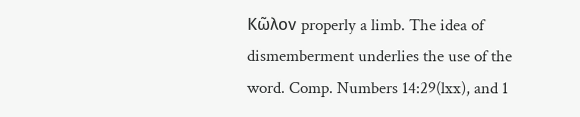Κῶλον properly a limb. The idea of dismemberment underlies the use of the word. Comp. Numbers 14:29(lxx), and 1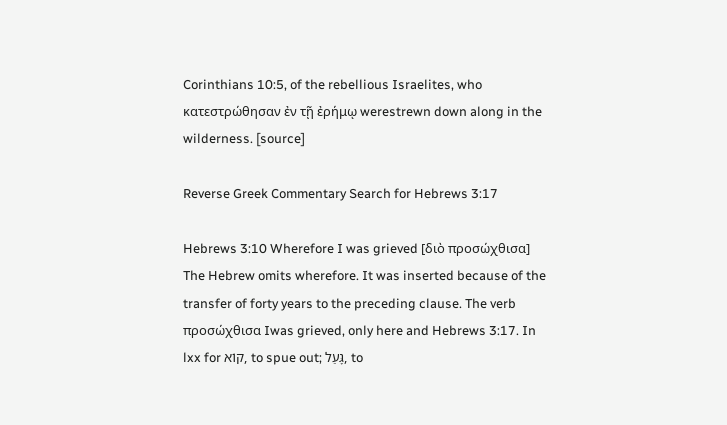Corinthians 10:5, of the rebellious Israelites, who κατεστρώθησαν ἐν τῇ ἐρήμῳ werestrewn down along in the wilderness. [source]

Reverse Greek Commentary Search for Hebrews 3:17

Hebrews 3:10 Wherefore I was grieved [διὸ προσώχθισα]
The Hebrew omits wherefore. It was inserted because of the transfer of forty years to the preceding clause. The verb προσώχθισα Iwas grieved, only here and Hebrews 3:17. In lxx for קוֹא, to spue out; גָּעַל, to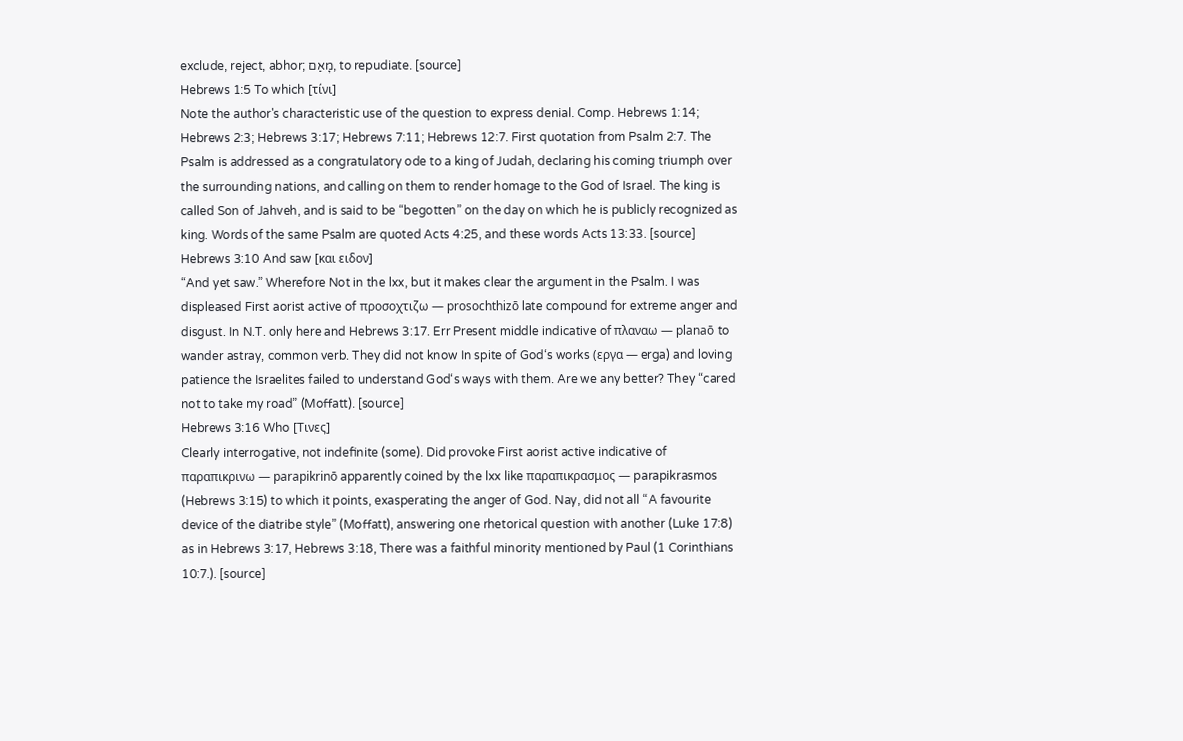exclude, reject, abhor; מָאַם, to repudiate. [source]
Hebrews 1:5 To which [τίνι]
Note the author's characteristic use of the question to express denial. Comp. Hebrews 1:14; Hebrews 2:3; Hebrews 3:17; Hebrews 7:11; Hebrews 12:7. First quotation from Psalm 2:7. The Psalm is addressed as a congratulatory ode to a king of Judah, declaring his coming triumph over the surrounding nations, and calling on them to render homage to the God of Israel. The king is called Son of Jahveh, and is said to be “begotten” on the day on which he is publicly recognized as king. Words of the same Psalm are quoted Acts 4:25, and these words Acts 13:33. [source]
Hebrews 3:10 And saw [και ειδον]
“And yet saw.” Wherefore Not in the lxx, but it makes clear the argument in the Psalm. I was displeased First aorist active of προσοχτιζω — prosochthizō late compound for extreme anger and disgust. In N.T. only here and Hebrews 3:17. Err Present middle indicative of πλαναω — planaō to wander astray, common verb. They did not know In spite of God‘s works (εργα — erga) and loving patience the Israelites failed to understand God‘s ways with them. Are we any better? They “cared not to take my road” (Moffatt). [source]
Hebrews 3:16 Who [Τινες]
Clearly interrogative, not indefinite (some). Did provoke First aorist active indicative of παραπικρινω — parapikrinō apparently coined by the lxx like παραπικρασμος — parapikrasmos (Hebrews 3:15) to which it points, exasperating the anger of God. Nay, did not all “A favourite device of the diatribe style” (Moffatt), answering one rhetorical question with another (Luke 17:8) as in Hebrews 3:17, Hebrews 3:18, There was a faithful minority mentioned by Paul (1 Corinthians 10:7.). [source]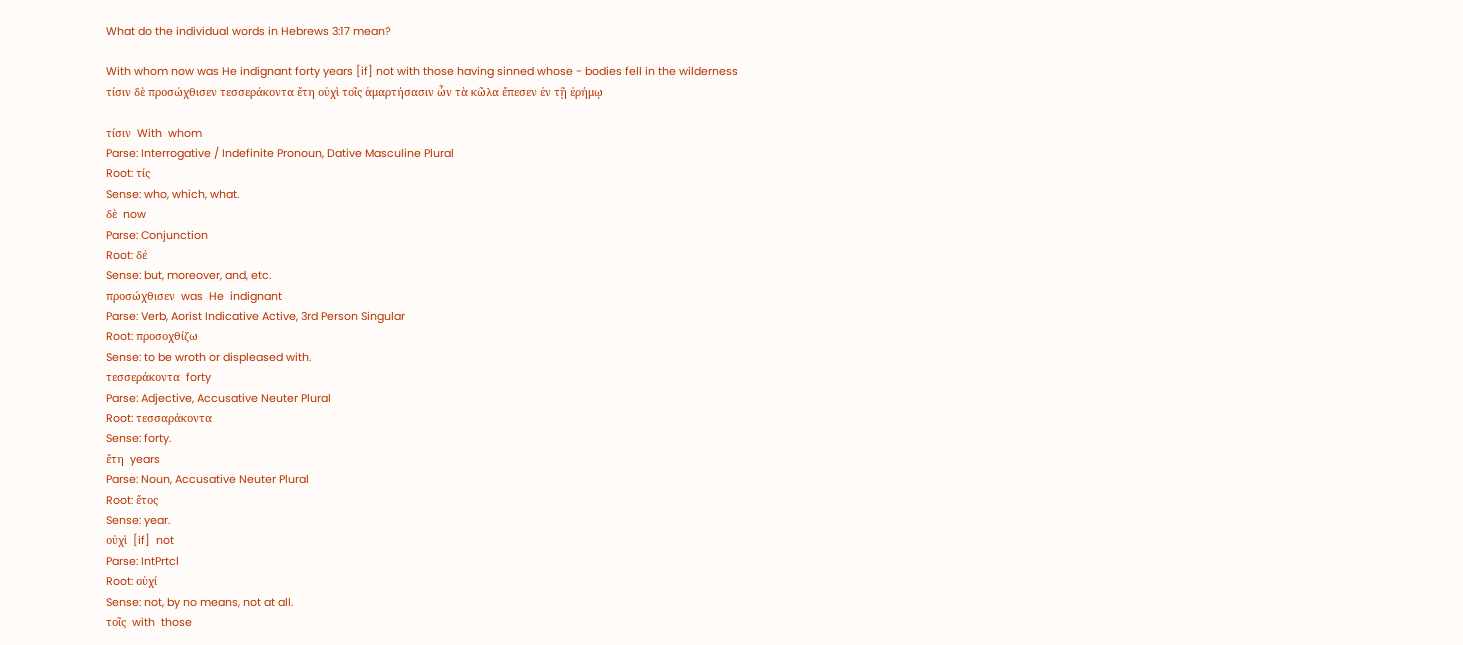What do the individual words in Hebrews 3:17 mean?

With whom now was He indignant forty years [if] not with those having sinned whose - bodies fell in the wilderness
τίσιν δὲ προσώχθισεν τεσσεράκοντα ἔτη οὐχὶ τοῖς ἁμαρτήσασιν ὧν τὰ κῶλα ἔπεσεν ἐν τῇ ἐρήμῳ

τίσιν  With  whom
Parse: Interrogative / Indefinite Pronoun, Dative Masculine Plural
Root: τίς
Sense: who, which, what.
δὲ  now
Parse: Conjunction
Root: δέ
Sense: but, moreover, and, etc.
προσώχθισεν  was  He  indignant
Parse: Verb, Aorist Indicative Active, 3rd Person Singular
Root: προσοχθίζω
Sense: to be wroth or displeased with.
τεσσεράκοντα  forty
Parse: Adjective, Accusative Neuter Plural
Root: τεσσαράκοντα
Sense: forty.
ἔτη  years
Parse: Noun, Accusative Neuter Plural
Root: ἔτος
Sense: year.
οὐχὶ  [if]  not
Parse: IntPrtcl
Root: οὐχί
Sense: not, by no means, not at all.
τοῖς  with  those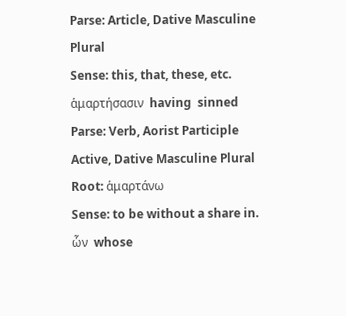Parse: Article, Dative Masculine Plural
Sense: this, that, these, etc.
ἁμαρτήσασιν  having  sinned
Parse: Verb, Aorist Participle Active, Dative Masculine Plural
Root: ἁμαρτάνω
Sense: to be without a share in.
ὧν  whose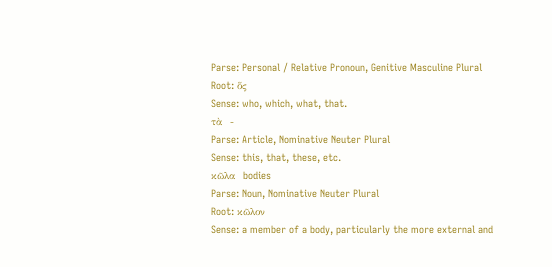Parse: Personal / Relative Pronoun, Genitive Masculine Plural
Root: ὅς
Sense: who, which, what, that.
τὰ  -
Parse: Article, Nominative Neuter Plural
Sense: this, that, these, etc.
κῶλα  bodies
Parse: Noun, Nominative Neuter Plural
Root: κῶλον
Sense: a member of a body, particularly the more external and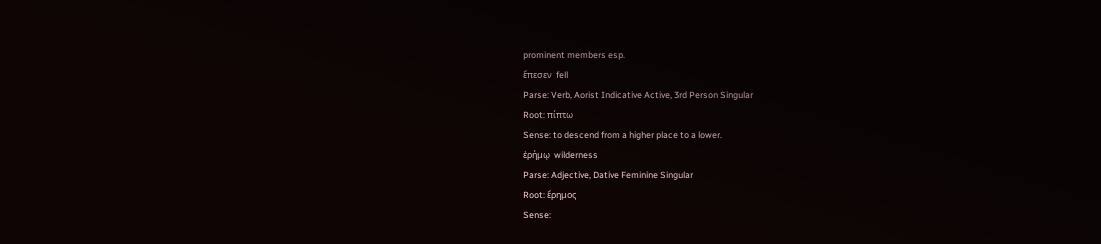prominent members esp.
ἔπεσεν  fell
Parse: Verb, Aorist Indicative Active, 3rd Person Singular
Root: πίπτω
Sense: to descend from a higher place to a lower.
ἐρήμῳ  wilderness
Parse: Adjective, Dative Feminine Singular
Root: ἔρημος
Sense: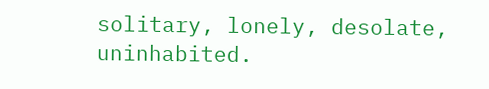solitary, lonely, desolate, uninhabited.